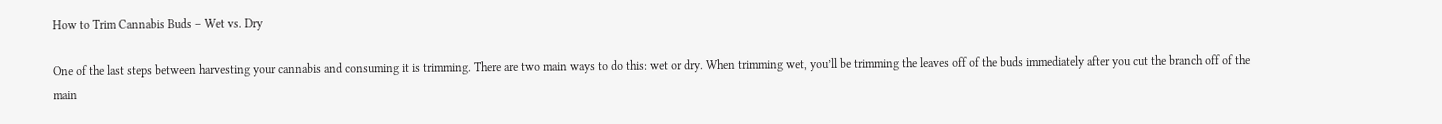How to Trim Cannabis Buds – Wet vs. Dry

One of the last steps between harvesting your cannabis and consuming it is trimming. There are two main ways to do this: wet or dry. When trimming wet, you’ll be trimming the leaves off of the buds immediately after you cut the branch off of the main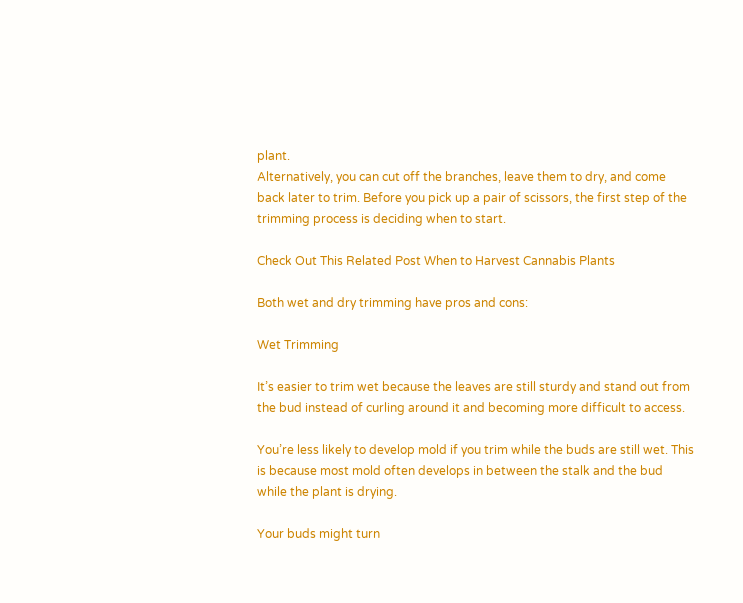plant.
Alternatively, you can cut off the branches, leave them to dry, and come back later to trim. Before you pick up a pair of scissors, the first step of the trimming process is deciding when to start.

Check Out This Related Post When to Harvest Cannabis Plants

Both wet and dry trimming have pros and cons:

Wet Trimming

It’s easier to trim wet because the leaves are still sturdy and stand out from the bud instead of curling around it and becoming more difficult to access.

You’re less likely to develop mold if you trim while the buds are still wet. This is because most mold often develops in between the stalk and the bud while the plant is drying.

Your buds might turn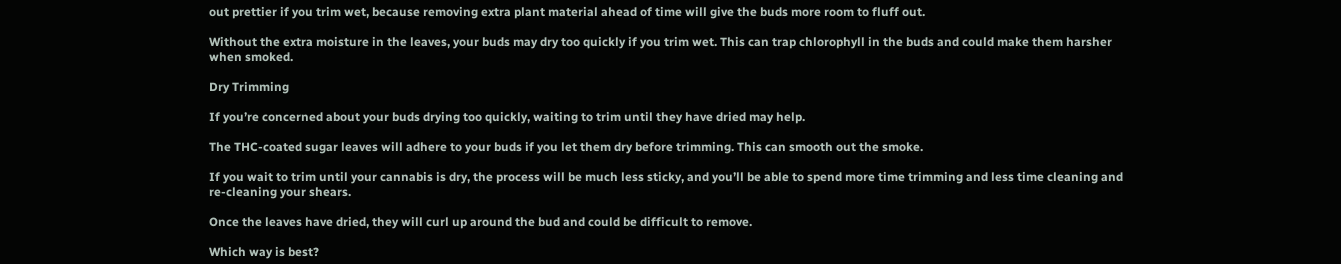out prettier if you trim wet, because removing extra plant material ahead of time will give the buds more room to fluff out.

Without the extra moisture in the leaves, your buds may dry too quickly if you trim wet. This can trap chlorophyll in the buds and could make them harsher when smoked.

Dry Trimming

If you’re concerned about your buds drying too quickly, waiting to trim until they have dried may help.

The THC-coated sugar leaves will adhere to your buds if you let them dry before trimming. This can smooth out the smoke.

If you wait to trim until your cannabis is dry, the process will be much less sticky, and you’ll be able to spend more time trimming and less time cleaning and re-cleaning your shears.

Once the leaves have dried, they will curl up around the bud and could be difficult to remove.

Which way is best?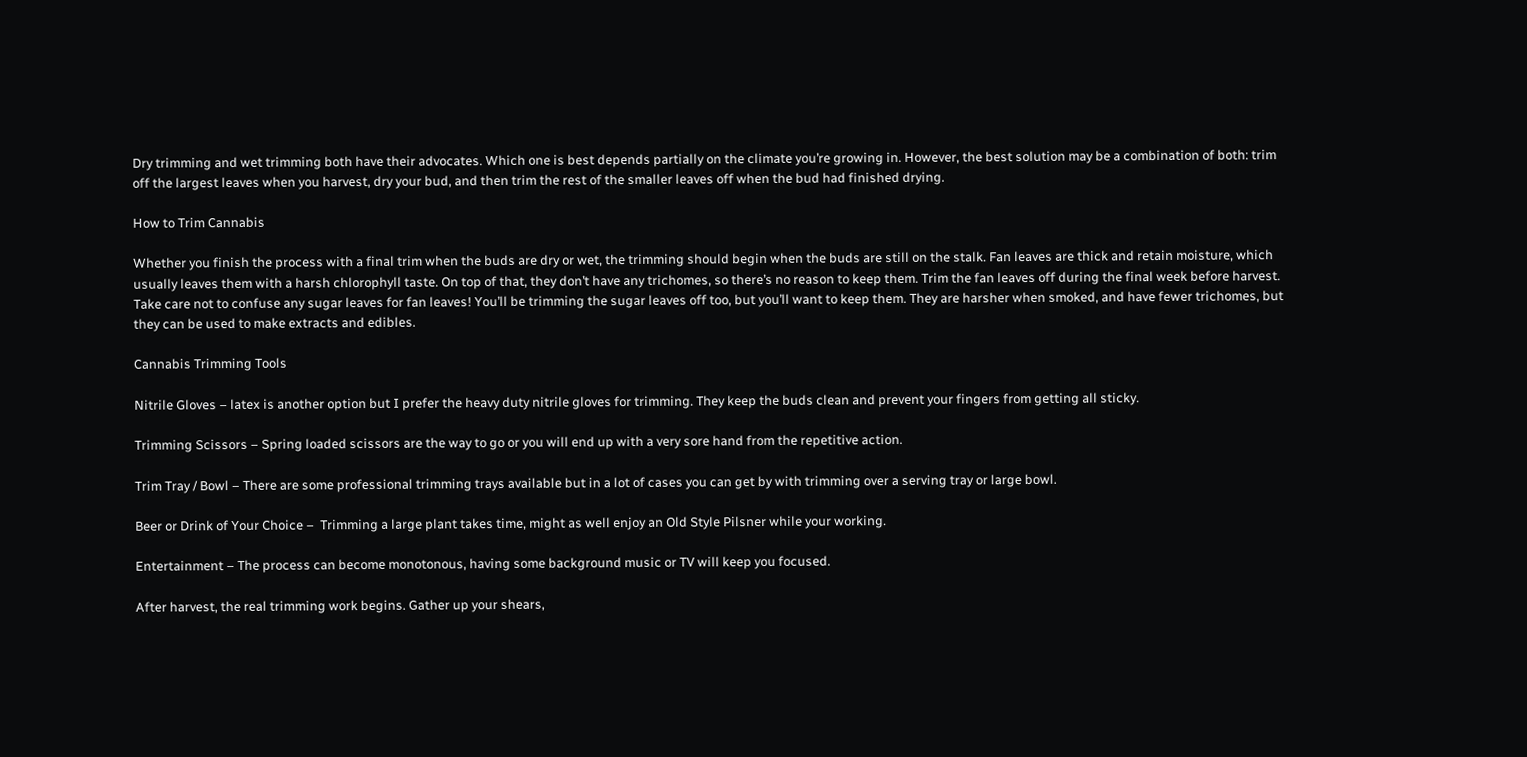Dry trimming and wet trimming both have their advocates. Which one is best depends partially on the climate you’re growing in. However, the best solution may be a combination of both: trim off the largest leaves when you harvest, dry your bud, and then trim the rest of the smaller leaves off when the bud had finished drying.

How to Trim Cannabis

Whether you finish the process with a final trim when the buds are dry or wet, the trimming should begin when the buds are still on the stalk. Fan leaves are thick and retain moisture, which usually leaves them with a harsh chlorophyll taste. On top of that, they don’t have any trichomes, so there’s no reason to keep them. Trim the fan leaves off during the final week before harvest. Take care not to confuse any sugar leaves for fan leaves! You’ll be trimming the sugar leaves off too, but you’ll want to keep them. They are harsher when smoked, and have fewer trichomes, but they can be used to make extracts and edibles.

Cannabis Trimming Tools

Nitrile Gloves – latex is another option but I prefer the heavy duty nitrile gloves for trimming. They keep the buds clean and prevent your fingers from getting all sticky.

Trimming Scissors – Spring loaded scissors are the way to go or you will end up with a very sore hand from the repetitive action.

Trim Tray / Bowl – There are some professional trimming trays available but in a lot of cases you can get by with trimming over a serving tray or large bowl.

Beer or Drink of Your Choice –  Trimming a large plant takes time, might as well enjoy an Old Style Pilsner while your working.

Entertainment – The process can become monotonous, having some background music or TV will keep you focused.

After harvest, the real trimming work begins. Gather up your shears,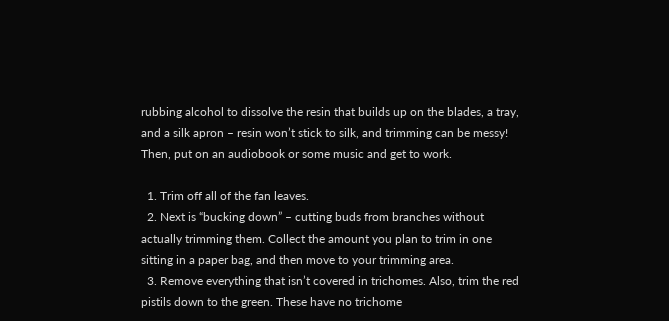rubbing alcohol to dissolve the resin that builds up on the blades, a tray, and a silk apron – resin won’t stick to silk, and trimming can be messy! Then, put on an audiobook or some music and get to work.

  1. Trim off all of the fan leaves.
  2. Next is “bucking down” – cutting buds from branches without actually trimming them. Collect the amount you plan to trim in one sitting in a paper bag, and then move to your trimming area.
  3. Remove everything that isn’t covered in trichomes. Also, trim the red pistils down to the green. These have no trichome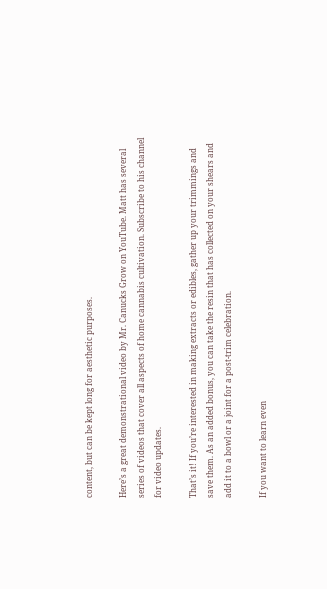content, but can be kept long for aesthetic purposes.

Here’s a great demonstrational video by Mr. Canucks Grow on YouTube. Matt has several series of videos that cover all aspects of home cannabis cultivation. Subscribe to his channel for video updates.

That’s it! If you’re interested in making extracts or edibles, gather up your trimmings and save them. As an added bonus, you can take the resin that has collected on your shears and add it to a bowl or a joint for a post-trim celebration.

If you want to learn even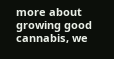more about growing good cannabis, we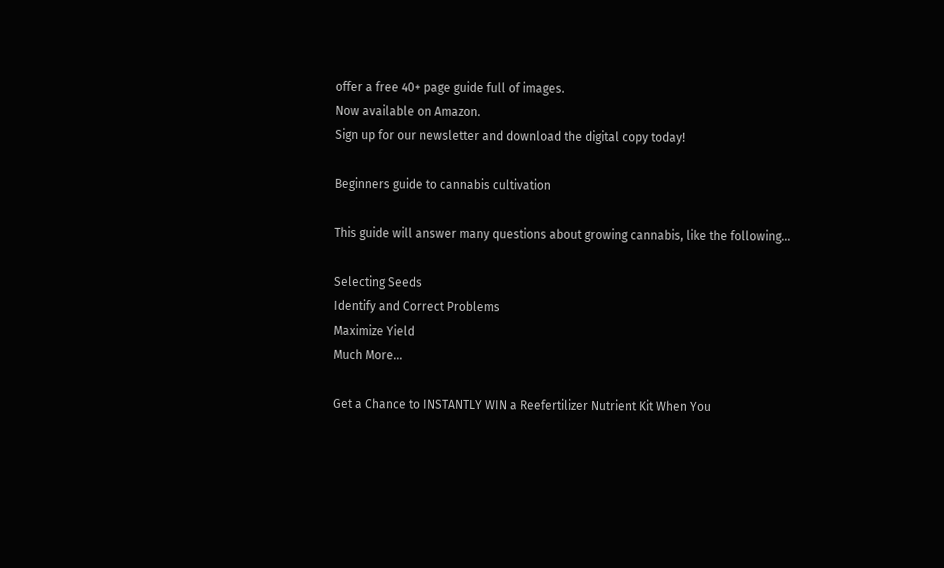offer a free 40+ page guide full of images.
Now available on Amazon.
Sign up for our newsletter and download the digital copy today!

Beginners guide to cannabis cultivation

This guide will answer many questions about growing cannabis, like the following...

Selecting Seeds
Identify and Correct Problems
Maximize Yield
Much More...

Get a Chance to INSTANTLY WIN a Reefertilizer Nutrient Kit When You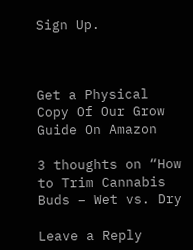Sign Up.



Get a Physical Copy Of Our Grow Guide On Amazon

3 thoughts on “How to Trim Cannabis Buds – Wet vs. Dry

Leave a Reply